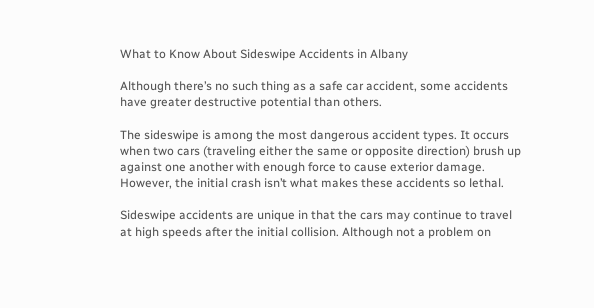What to Know About Sideswipe Accidents in Albany

Although there’s no such thing as a safe car accident, some accidents have greater destructive potential than others.

The sideswipe is among the most dangerous accident types. It occurs when two cars (traveling either the same or opposite direction) brush up against one another with enough force to cause exterior damage. However, the initial crash isn’t what makes these accidents so lethal.

Sideswipe accidents are unique in that the cars may continue to travel at high speeds after the initial collision. Although not a problem on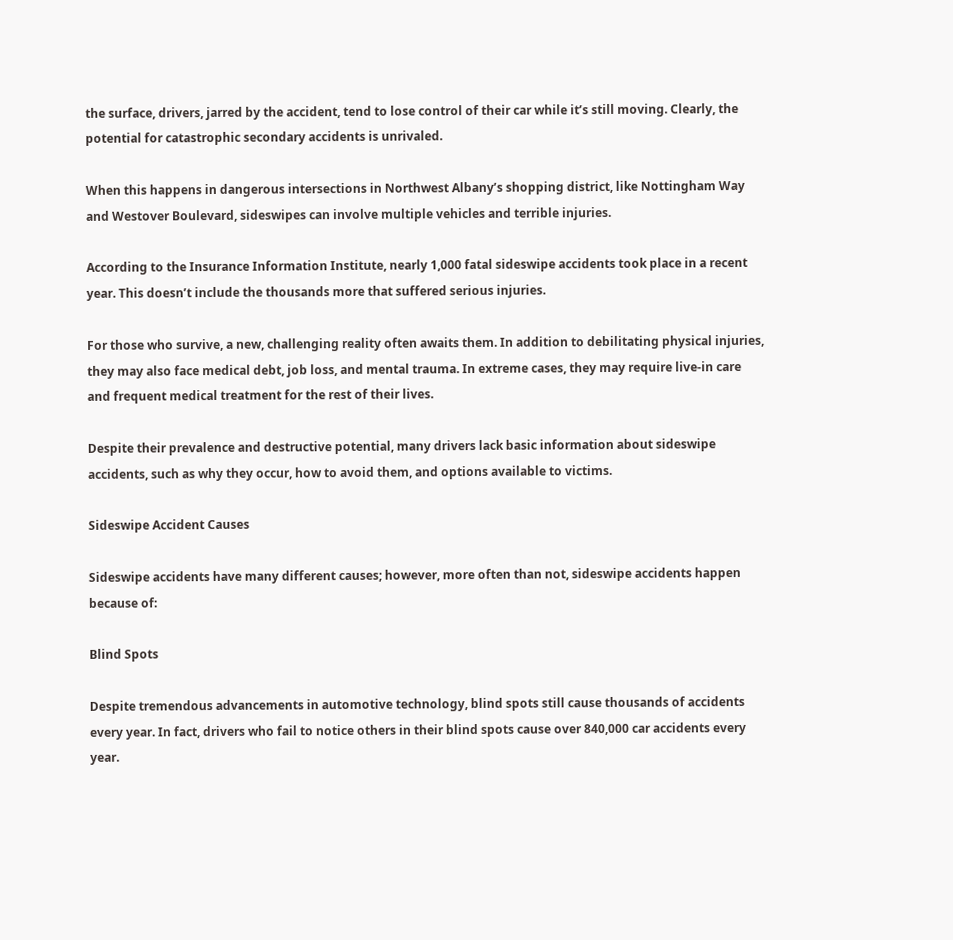the surface, drivers, jarred by the accident, tend to lose control of their car while it’s still moving. Clearly, the potential for catastrophic secondary accidents is unrivaled.

When this happens in dangerous intersections in Northwest Albany’s shopping district, like Nottingham Way and Westover Boulevard, sideswipes can involve multiple vehicles and terrible injuries.

According to the Insurance Information Institute, nearly 1,000 fatal sideswipe accidents took place in a recent year. This doesn’t include the thousands more that suffered serious injuries.

For those who survive, a new, challenging reality often awaits them. In addition to debilitating physical injuries, they may also face medical debt, job loss, and mental trauma. In extreme cases, they may require live-in care and frequent medical treatment for the rest of their lives.

Despite their prevalence and destructive potential, many drivers lack basic information about sideswipe accidents, such as why they occur, how to avoid them, and options available to victims.

Sideswipe Accident Causes

Sideswipe accidents have many different causes; however, more often than not, sideswipe accidents happen because of:

Blind Spots

Despite tremendous advancements in automotive technology, blind spots still cause thousands of accidents every year. In fact, drivers who fail to notice others in their blind spots cause over 840,000 car accidents every year.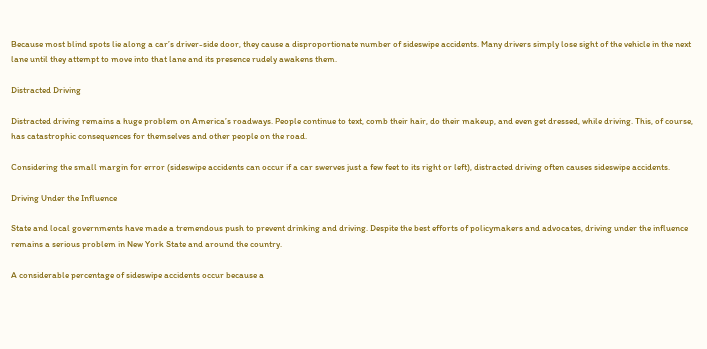Because most blind spots lie along a car’s driver-side door, they cause a disproportionate number of sideswipe accidents. Many drivers simply lose sight of the vehicle in the next lane until they attempt to move into that lane and its presence rudely awakens them.

Distracted Driving

Distracted driving remains a huge problem on America’s roadways. People continue to text, comb their hair, do their makeup, and even get dressed, while driving. This, of course, has catastrophic consequences for themselves and other people on the road.

Considering the small margin for error (sideswipe accidents can occur if a car swerves just a few feet to its right or left), distracted driving often causes sideswipe accidents.

Driving Under the Influence

State and local governments have made a tremendous push to prevent drinking and driving. Despite the best efforts of policymakers and advocates, driving under the influence remains a serious problem in New York State and around the country.

A considerable percentage of sideswipe accidents occur because a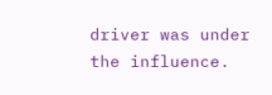driver was under the influence.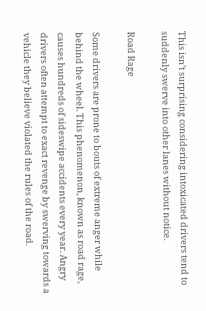This isn’t surprising considering intoxicated drivers tend to suddenly swerve into other lanes without notice.

Road Rage

Some drivers are prone to bouts of extreme anger while behind the wheel. This phenomenon, known as road rage, causes hundreds of sideswipe accidents every year. Angry drivers often attempt to exact revenge by swerving towards a vehicle they believe violated the rules of the road.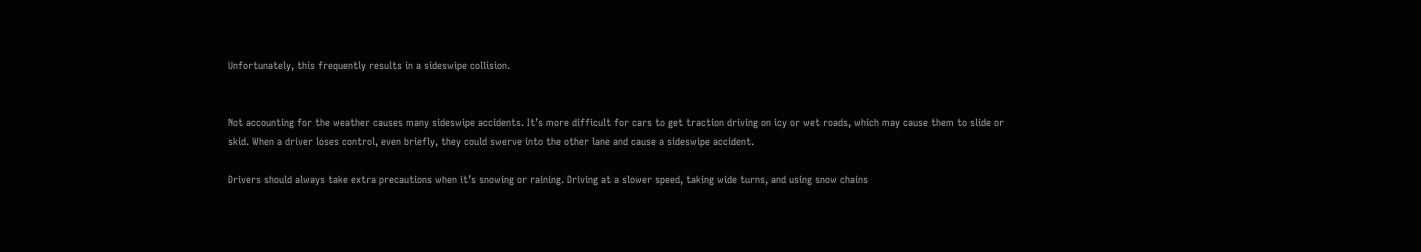Unfortunately, this frequently results in a sideswipe collision.


Not accounting for the weather causes many sideswipe accidents. It’s more difficult for cars to get traction driving on icy or wet roads, which may cause them to slide or skid. When a driver loses control, even briefly, they could swerve into the other lane and cause a sideswipe accident.

Drivers should always take extra precautions when it’s snowing or raining. Driving at a slower speed, taking wide turns, and using snow chains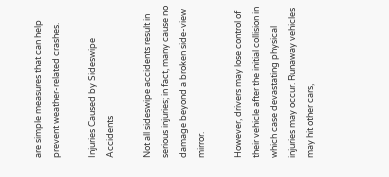are simple measures that can help prevent weather-related crashes.

Injuries Caused by Sideswipe Accidents

Not all sideswipe accidents result in serious injuries; in fact, many cause no damage beyond a broken side-view mirror.

However, drivers may lose control of their vehicle after the initial collision in which case devastating physical injuries may occur. Runaway vehicles may hit other cars,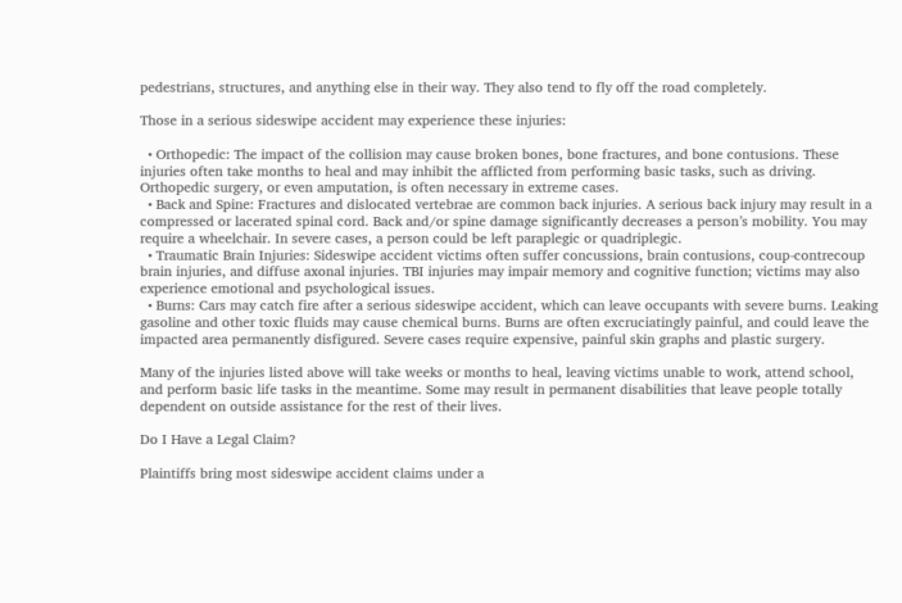pedestrians, structures, and anything else in their way. They also tend to fly off the road completely.

Those in a serious sideswipe accident may experience these injuries:

  • Orthopedic: The impact of the collision may cause broken bones, bone fractures, and bone contusions. These injuries often take months to heal and may inhibit the afflicted from performing basic tasks, such as driving. Orthopedic surgery, or even amputation, is often necessary in extreme cases.
  • Back and Spine: Fractures and dislocated vertebrae are common back injuries. A serious back injury may result in a compressed or lacerated spinal cord. Back and/or spine damage significantly decreases a person’s mobility. You may require a wheelchair. In severe cases, a person could be left paraplegic or quadriplegic.
  • Traumatic Brain Injuries: Sideswipe accident victims often suffer concussions, brain contusions, coup-contrecoup brain injuries, and diffuse axonal injuries. TBI injuries may impair memory and cognitive function; victims may also experience emotional and psychological issues.
  • Burns: Cars may catch fire after a serious sideswipe accident, which can leave occupants with severe burns. Leaking gasoline and other toxic fluids may cause chemical burns. Burns are often excruciatingly painful, and could leave the impacted area permanently disfigured. Severe cases require expensive, painful skin graphs and plastic surgery.

Many of the injuries listed above will take weeks or months to heal, leaving victims unable to work, attend school, and perform basic life tasks in the meantime. Some may result in permanent disabilities that leave people totally dependent on outside assistance for the rest of their lives.

Do I Have a Legal Claim?

Plaintiffs bring most sideswipe accident claims under a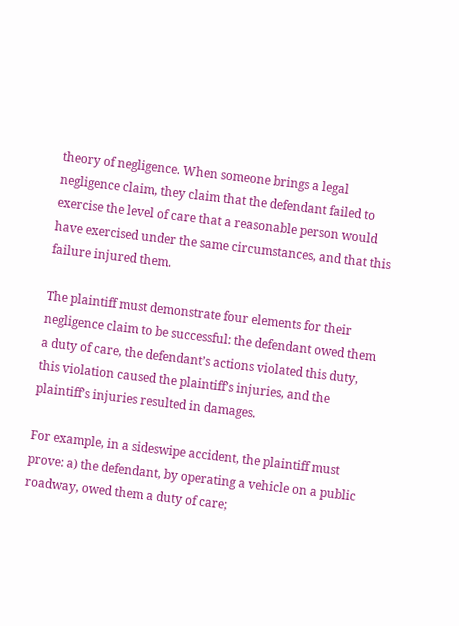theory of negligence. When someone brings a legal negligence claim, they claim that the defendant failed to exercise the level of care that a reasonable person would have exercised under the same circumstances, and that this failure injured them.

The plaintiff must demonstrate four elements for their negligence claim to be successful: the defendant owed them a duty of care, the defendant’s actions violated this duty, this violation caused the plaintiff’s injuries, and the plaintiff’s injuries resulted in damages.

For example, in a sideswipe accident, the plaintiff must prove: a) the defendant, by operating a vehicle on a public roadway, owed them a duty of care;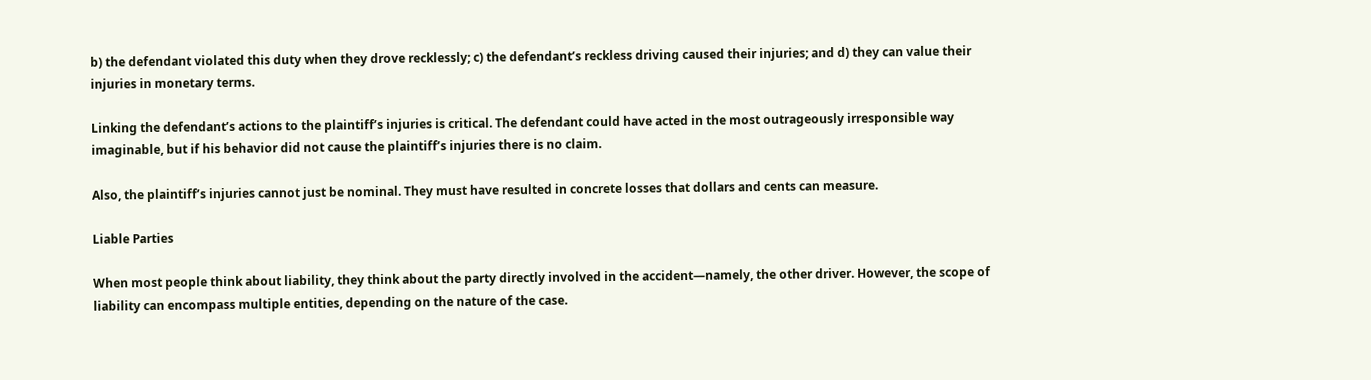b) the defendant violated this duty when they drove recklessly; c) the defendant’s reckless driving caused their injuries; and d) they can value their injuries in monetary terms.

Linking the defendant’s actions to the plaintiff’s injuries is critical. The defendant could have acted in the most outrageously irresponsible way imaginable, but if his behavior did not cause the plaintiff’s injuries there is no claim.

Also, the plaintiff’s injuries cannot just be nominal. They must have resulted in concrete losses that dollars and cents can measure.

Liable Parties

When most people think about liability, they think about the party directly involved in the accident—namely, the other driver. However, the scope of liability can encompass multiple entities, depending on the nature of the case.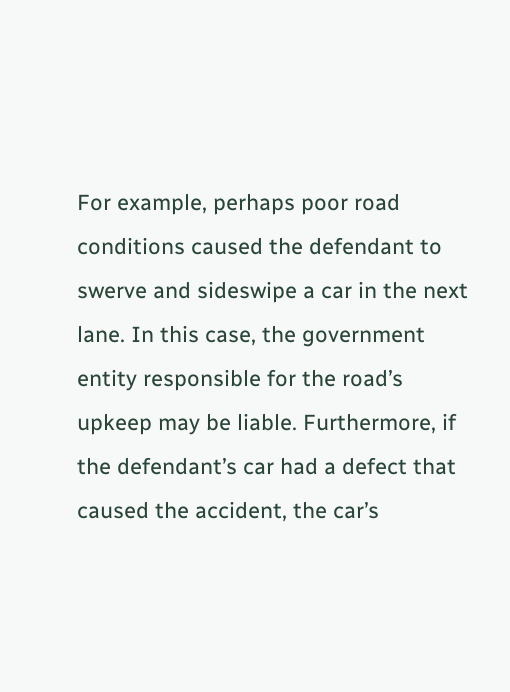For example, perhaps poor road conditions caused the defendant to swerve and sideswipe a car in the next lane. In this case, the government entity responsible for the road’s upkeep may be liable. Furthermore, if the defendant’s car had a defect that caused the accident, the car’s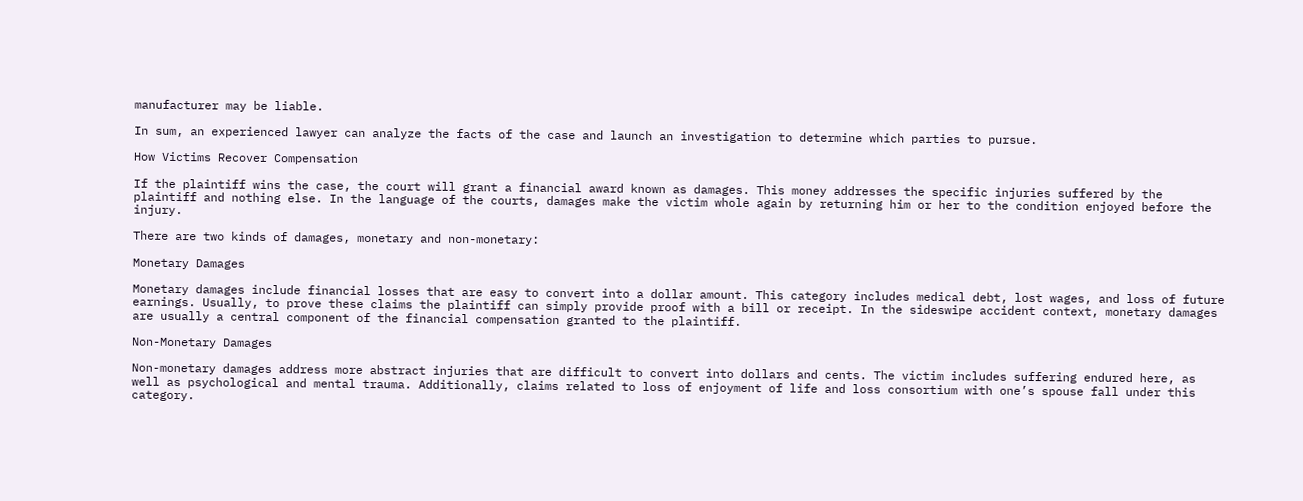manufacturer may be liable.

In sum, an experienced lawyer can analyze the facts of the case and launch an investigation to determine which parties to pursue.

How Victims Recover Compensation

If the plaintiff wins the case, the court will grant a financial award known as damages. This money addresses the specific injuries suffered by the plaintiff and nothing else. In the language of the courts, damages make the victim whole again by returning him or her to the condition enjoyed before the injury.

There are two kinds of damages, monetary and non-monetary:

Monetary Damages

Monetary damages include financial losses that are easy to convert into a dollar amount. This category includes medical debt, lost wages, and loss of future earnings. Usually, to prove these claims the plaintiff can simply provide proof with a bill or receipt. In the sideswipe accident context, monetary damages are usually a central component of the financial compensation granted to the plaintiff.

Non-Monetary Damages

Non-monetary damages address more abstract injuries that are difficult to convert into dollars and cents. The victim includes suffering endured here, as well as psychological and mental trauma. Additionally, claims related to loss of enjoyment of life and loss consortium with one’s spouse fall under this category.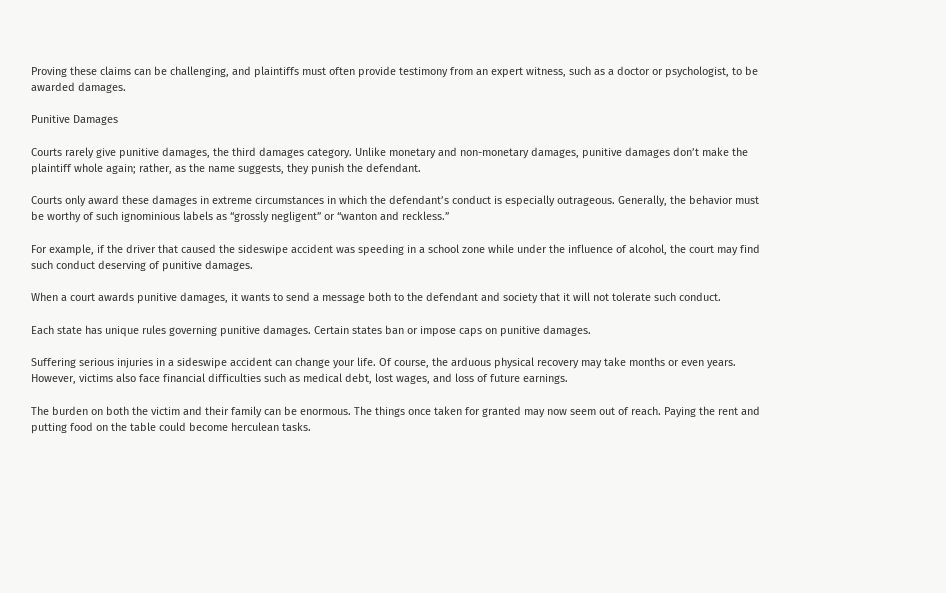Proving these claims can be challenging, and plaintiffs must often provide testimony from an expert witness, such as a doctor or psychologist, to be awarded damages.

Punitive Damages

Courts rarely give punitive damages, the third damages category. Unlike monetary and non-monetary damages, punitive damages don’t make the plaintiff whole again; rather, as the name suggests, they punish the defendant.

Courts only award these damages in extreme circumstances in which the defendant’s conduct is especially outrageous. Generally, the behavior must be worthy of such ignominious labels as “grossly negligent” or “wanton and reckless.”

For example, if the driver that caused the sideswipe accident was speeding in a school zone while under the influence of alcohol, the court may find such conduct deserving of punitive damages.

When a court awards punitive damages, it wants to send a message both to the defendant and society that it will not tolerate such conduct.

Each state has unique rules governing punitive damages. Certain states ban or impose caps on punitive damages.

Suffering serious injuries in a sideswipe accident can change your life. Of course, the arduous physical recovery may take months or even years. However, victims also face financial difficulties such as medical debt, lost wages, and loss of future earnings.

The burden on both the victim and their family can be enormous. The things once taken for granted may now seem out of reach. Paying the rent and putting food on the table could become herculean tasks.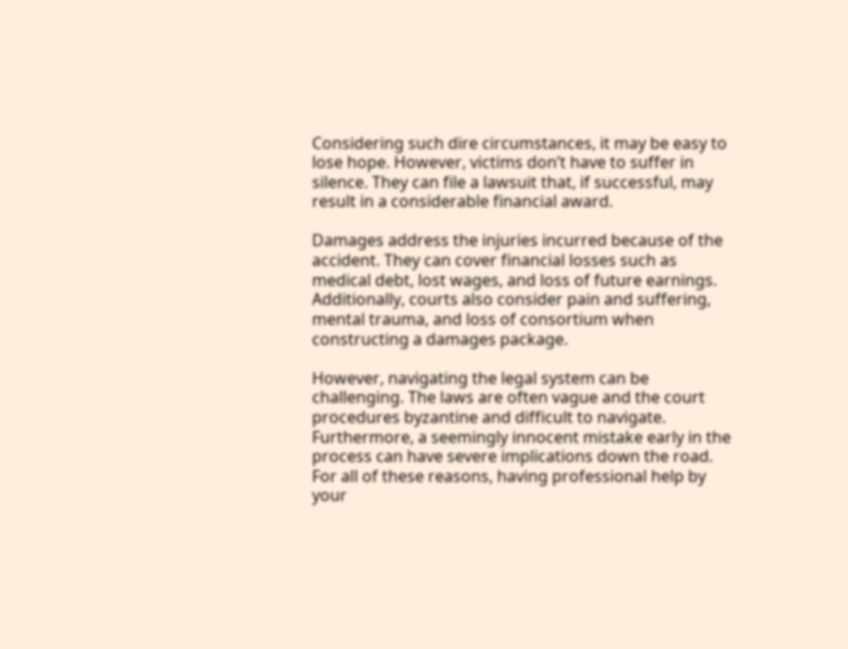Considering such dire circumstances, it may be easy to lose hope. However, victims don’t have to suffer in silence. They can file a lawsuit that, if successful, may result in a considerable financial award.

Damages address the injuries incurred because of the accident. They can cover financial losses such as medical debt, lost wages, and loss of future earnings. Additionally, courts also consider pain and suffering, mental trauma, and loss of consortium when constructing a damages package.

However, navigating the legal system can be challenging. The laws are often vague and the court procedures byzantine and difficult to navigate. Furthermore, a seemingly innocent mistake early in the process can have severe implications down the road. For all of these reasons, having professional help by your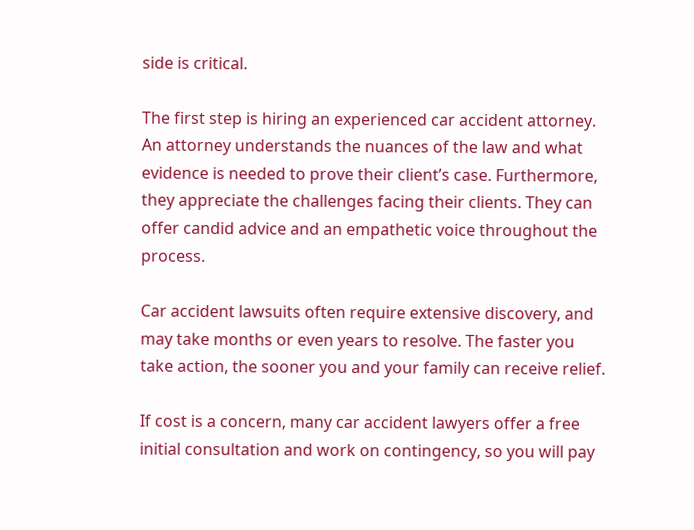side is critical.

The first step is hiring an experienced car accident attorney. An attorney understands the nuances of the law and what evidence is needed to prove their client’s case. Furthermore, they appreciate the challenges facing their clients. They can offer candid advice and an empathetic voice throughout the process.

Car accident lawsuits often require extensive discovery, and may take months or even years to resolve. The faster you take action, the sooner you and your family can receive relief.

If cost is a concern, many car accident lawyers offer a free initial consultation and work on contingency, so you will pay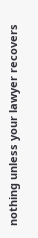nothing unless your lawyer recovers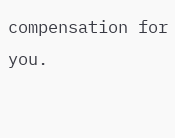compensation for you.